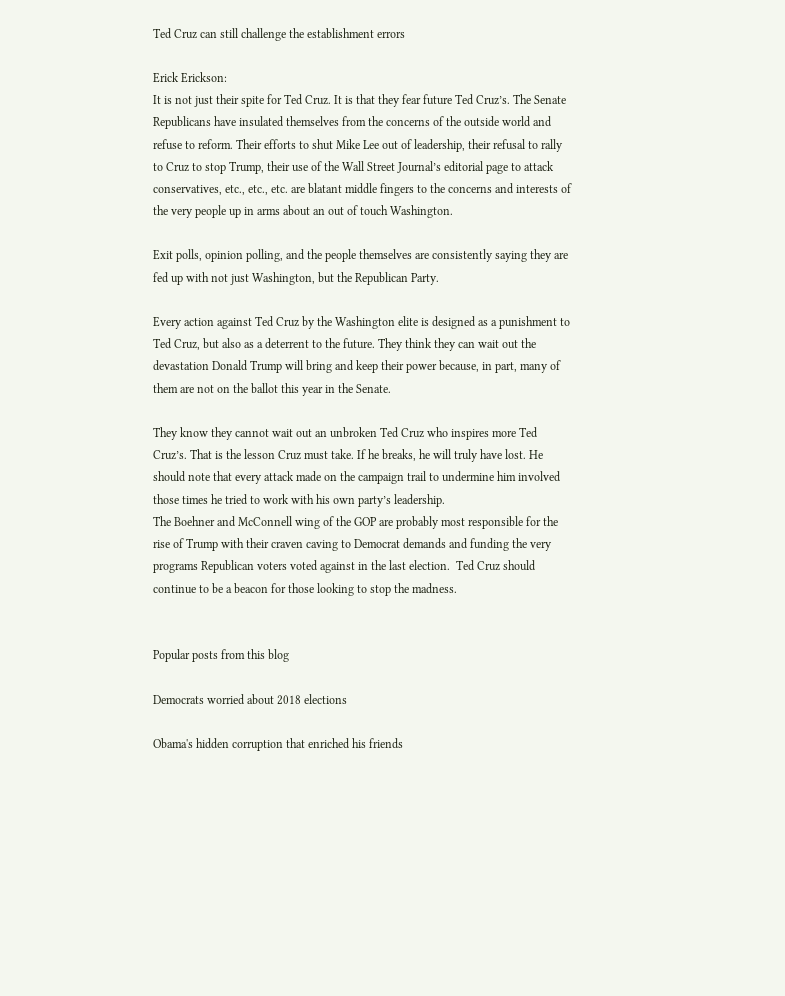Ted Cruz can still challenge the establishment errors

Erick Erickson:
It is not just their spite for Ted Cruz. It is that they fear future Ted Cruz’s. The Senate Republicans have insulated themselves from the concerns of the outside world and refuse to reform. Their efforts to shut Mike Lee out of leadership, their refusal to rally to Cruz to stop Trump, their use of the Wall Street Journal’s editorial page to attack conservatives, etc., etc., etc. are blatant middle fingers to the concerns and interests of the very people up in arms about an out of touch Washington.

Exit polls, opinion polling, and the people themselves are consistently saying they are fed up with not just Washington, but the Republican Party.

Every action against Ted Cruz by the Washington elite is designed as a punishment to Ted Cruz, but also as a deterrent to the future. They think they can wait out the devastation Donald Trump will bring and keep their power because, in part, many of them are not on the ballot this year in the Senate.

They know they cannot wait out an unbroken Ted Cruz who inspires more Ted Cruz’s. That is the lesson Cruz must take. If he breaks, he will truly have lost. He should note that every attack made on the campaign trail to undermine him involved those times he tried to work with his own party’s leadership.
The Boehner and McConnell wing of the GOP are probably most responsible for the rise of Trump with their craven caving to Democrat demands and funding the very programs Republican voters voted against in the last election.  Ted Cruz should continue to be a beacon for those looking to stop the madness.


Popular posts from this blog

Democrats worried about 2018 elections

Obama's hidden corruption that enriched his friends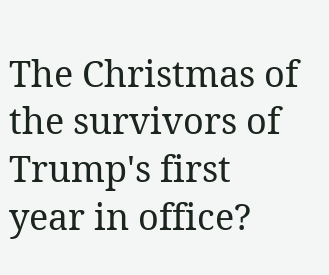The Christmas of the survivors of Trump's first year in office?